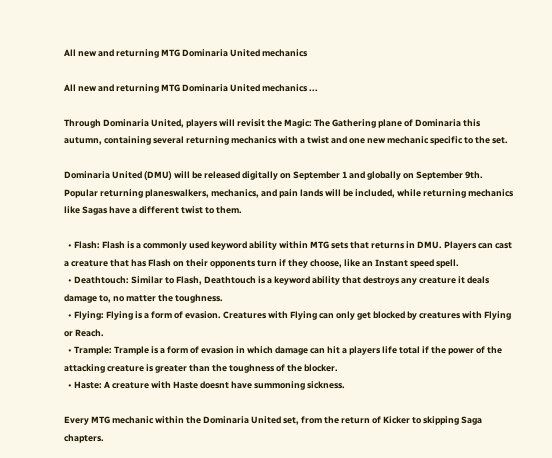All new and returning MTG Dominaria United mechanics

All new and returning MTG Dominaria United mechanics ...

Through Dominaria United, players will revisit the Magic: The Gathering plane of Dominaria this autumn, containing several returning mechanics with a twist and one new mechanic specific to the set.

Dominaria United (DMU) will be released digitally on September 1 and globally on September 9th. Popular returning planeswalkers, mechanics, and pain lands will be included, while returning mechanics like Sagas have a different twist to them.

  • Flash: Flash is a commonly used keyword ability within MTG sets that returns in DMU. Players can cast a creature that has Flash on their opponents turn if they choose, like an Instant speed spell.
  • Deathtouch: Similar to Flash, Deathtouch is a keyword ability that destroys any creature it deals damage to, no matter the toughness.
  • Flying: Flying is a form of evasion. Creatures with Flying can only get blocked by creatures with Flying or Reach.
  • Trample: Trample is a form of evasion in which damage can hit a players life total if the power of the attacking creature is greater than the toughness of the blocker.
  • Haste: A creature with Haste doesnt have summoning sickness.

Every MTG mechanic within the Dominaria United set, from the return of Kicker to skipping Saga chapters.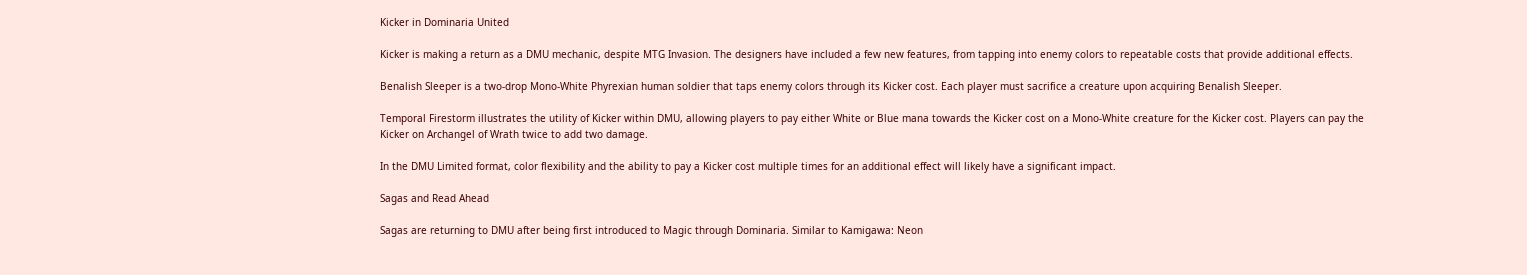Kicker in Dominaria United

Kicker is making a return as a DMU mechanic, despite MTG Invasion. The designers have included a few new features, from tapping into enemy colors to repeatable costs that provide additional effects.

Benalish Sleeper is a two-drop Mono-White Phyrexian human soldier that taps enemy colors through its Kicker cost. Each player must sacrifice a creature upon acquiring Benalish Sleeper.

Temporal Firestorm illustrates the utility of Kicker within DMU, allowing players to pay either White or Blue mana towards the Kicker cost on a Mono-White creature for the Kicker cost. Players can pay the Kicker on Archangel of Wrath twice to add two damage.

In the DMU Limited format, color flexibility and the ability to pay a Kicker cost multiple times for an additional effect will likely have a significant impact.

Sagas and Read Ahead

Sagas are returning to DMU after being first introduced to Magic through Dominaria. Similar to Kamigawa: Neon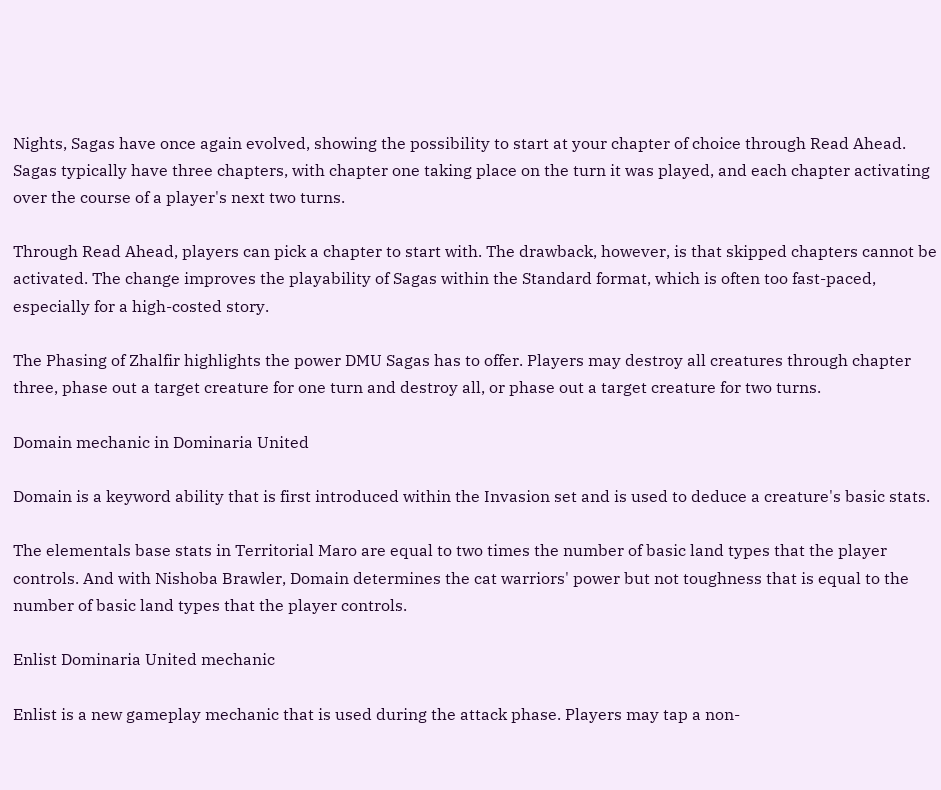Nights, Sagas have once again evolved, showing the possibility to start at your chapter of choice through Read Ahead. Sagas typically have three chapters, with chapter one taking place on the turn it was played, and each chapter activating over the course of a player's next two turns.

Through Read Ahead, players can pick a chapter to start with. The drawback, however, is that skipped chapters cannot be activated. The change improves the playability of Sagas within the Standard format, which is often too fast-paced, especially for a high-costed story.

The Phasing of Zhalfir highlights the power DMU Sagas has to offer. Players may destroy all creatures through chapter three, phase out a target creature for one turn and destroy all, or phase out a target creature for two turns.

Domain mechanic in Dominaria United

Domain is a keyword ability that is first introduced within the Invasion set and is used to deduce a creature's basic stats.

The elementals base stats in Territorial Maro are equal to two times the number of basic land types that the player controls. And with Nishoba Brawler, Domain determines the cat warriors' power but not toughness that is equal to the number of basic land types that the player controls.

Enlist Dominaria United mechanic

Enlist is a new gameplay mechanic that is used during the attack phase. Players may tap a non-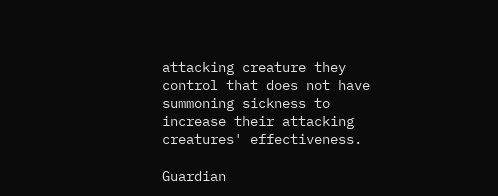attacking creature they control that does not have summoning sickness to increase their attacking creatures' effectiveness.

Guardian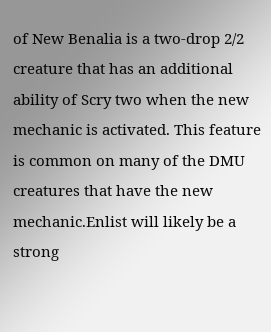of New Benalia is a two-drop 2/2 creature that has an additional ability of Scry two when the new mechanic is activated. This feature is common on many of the DMU creatures that have the new mechanic.Enlist will likely be a strong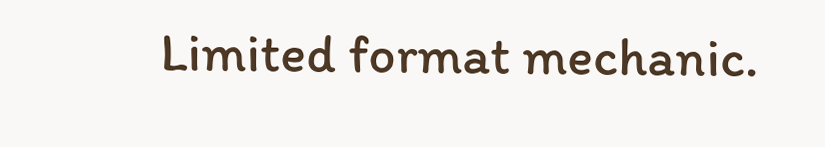Limited format mechanic.